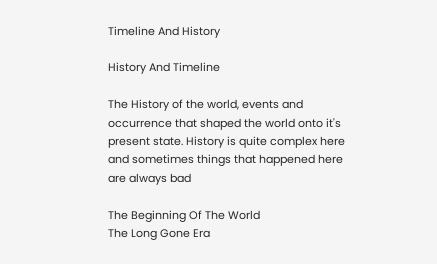Timeline And History

History And Timeline

The History of the world, events and occurrence that shaped the world onto it's present state. History is quite complex here and sometimes things that happened here are always bad

The Beginning Of The World
The Long Gone Era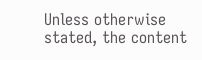Unless otherwise stated, the content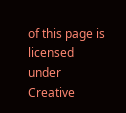of this page is licensed under Creative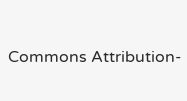Commons Attribution-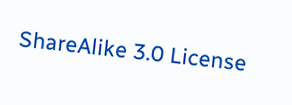ShareAlike 3.0 License